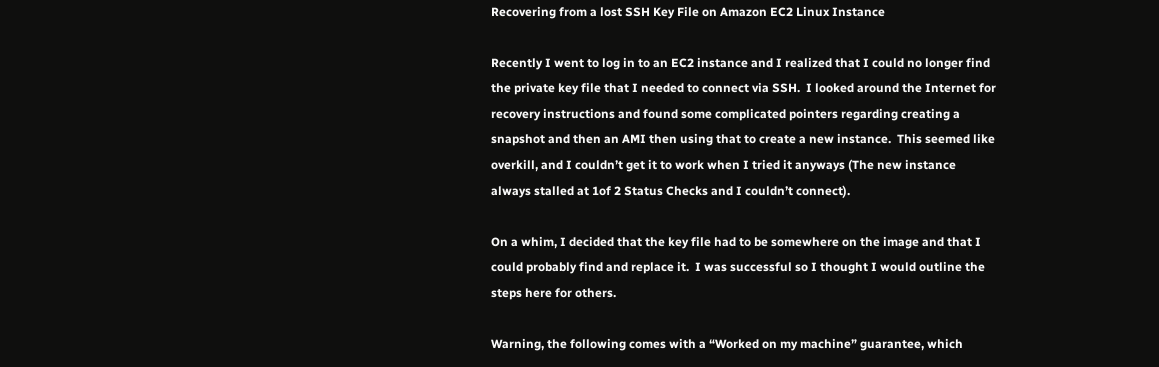Recovering from a lost SSH Key File on Amazon EC2 Linux Instance

Recently I went to log in to an EC2 instance and I realized that I could no longer find the private key file that I needed to connect via SSH.  I looked around the Internet for recovery instructions and found some complicated pointers regarding creating a snapshot and then an AMI then using that to create a new instance.  This seemed like overkill, and I couldn’t get it to work when I tried it anyways (The new instance always stalled at 1of 2 Status Checks and I couldn’t connect).

On a whim, I decided that the key file had to be somewhere on the image and that I could probably find and replace it.  I was successful so I thought I would outline the steps here for others.

Warning, the following comes with a “Worked on my machine” guarantee, which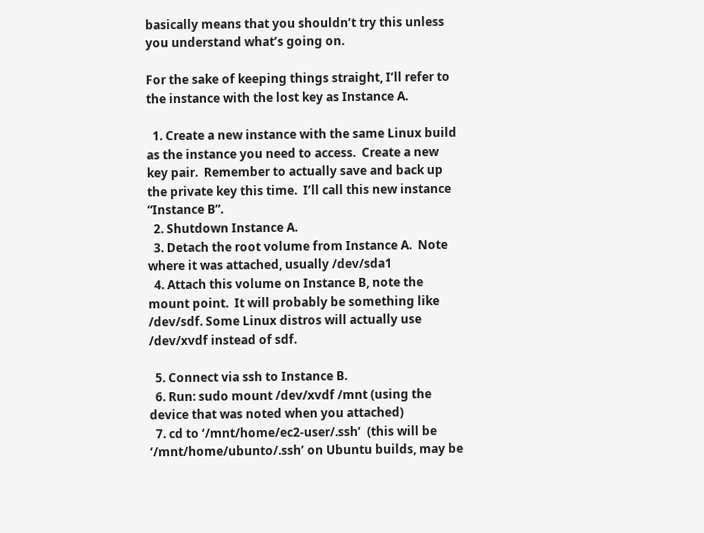basically means that you shouldn’t try this unless you understand what’s going on.

For the sake of keeping things straight, I’ll refer to the instance with the lost key as Instance A.

  1. Create a new instance with the same Linux build as the instance you need to access.  Create a new key pair.  Remember to actually save and back up the private key this time.  I’ll call this new instance “Instance B”.
  2. Shutdown Instance A.
  3. Detach the root volume from Instance A.  Note where it was attached, usually /dev/sda1
  4. Attach this volume on Instance B, note the mount point.  It will probably be something like /dev/sdf. Some Linux distros will actually use /dev/xvdf instead of sdf.

  5. Connect via ssh to Instance B.
  6. Run: sudo mount /dev/xvdf /mnt (using the device that was noted when you attached)
  7. cd to ‘/mnt/home/ec2-user/.ssh’  (this will be ‘/mnt/home/ubunto/.ssh’ on Ubuntu builds, may be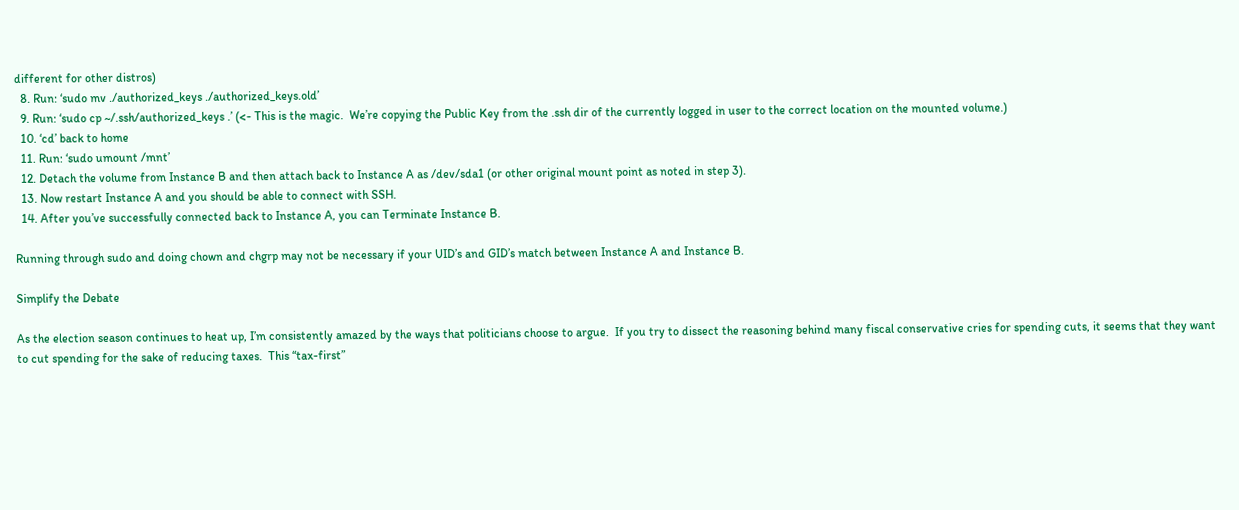different for other distros)
  8. Run: ‘sudo mv ./authorized_keys ./authorized_keys.old’
  9. Run: ‘sudo cp ~/.ssh/authorized_keys .’ (<- This is the magic.  We’re copying the Public Key from the .ssh dir of the currently logged in user to the correct location on the mounted volume.)
  10. ‘cd’ back to home
  11. Run: ‘sudo umount /mnt’
  12. Detach the volume from Instance B and then attach back to Instance A as /dev/sda1 (or other original mount point as noted in step 3).
  13. Now restart Instance A and you should be able to connect with SSH.
  14. After you’ve successfully connected back to Instance A, you can Terminate Instance B.

Running through sudo and doing chown and chgrp may not be necessary if your UID’s and GID’s match between Instance A and Instance B.

Simplify the Debate

As the election season continues to heat up, I’m consistently amazed by the ways that politicians choose to argue.  If you try to dissect the reasoning behind many fiscal conservative cries for spending cuts, it seems that they want to cut spending for the sake of reducing taxes.  This “tax-first”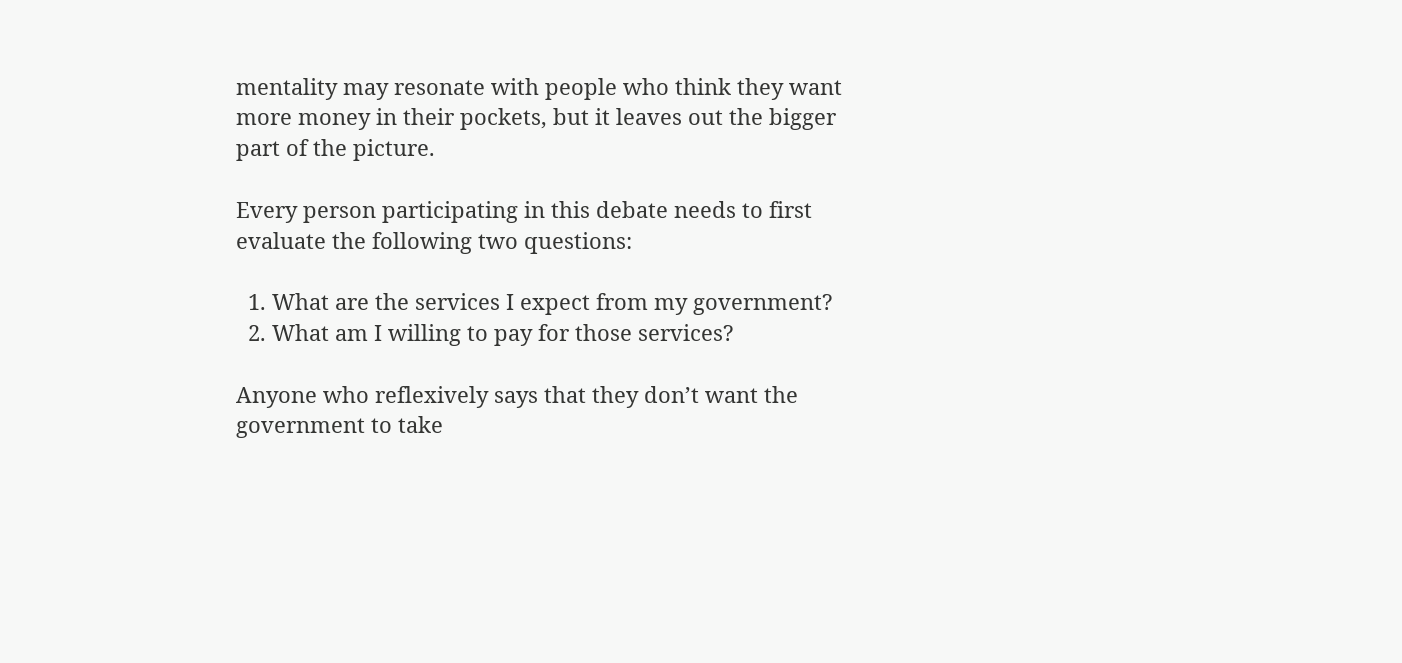mentality may resonate with people who think they want more money in their pockets, but it leaves out the bigger part of the picture.

Every person participating in this debate needs to first evaluate the following two questions:

  1. What are the services I expect from my government?
  2. What am I willing to pay for those services?

Anyone who reflexively says that they don’t want the government to take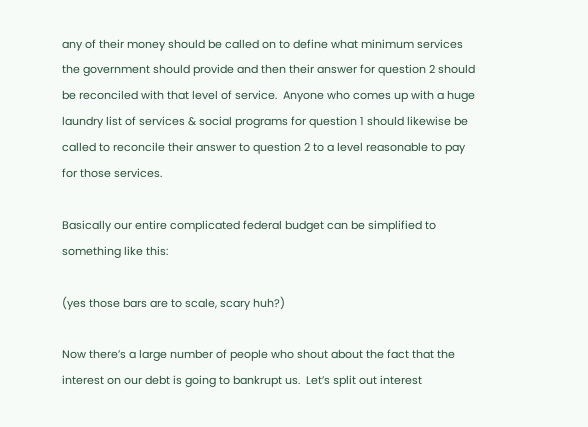any of their money should be called on to define what minimum services the government should provide and then their answer for question 2 should be reconciled with that level of service.  Anyone who comes up with a huge laundry list of services & social programs for question 1 should likewise be called to reconcile their answer to question 2 to a level reasonable to pay for those services.

Basically our entire complicated federal budget can be simplified to something like this:

(yes those bars are to scale, scary huh?)

Now there’s a large number of people who shout about the fact that the interest on our debt is going to bankrupt us.  Let’s split out interest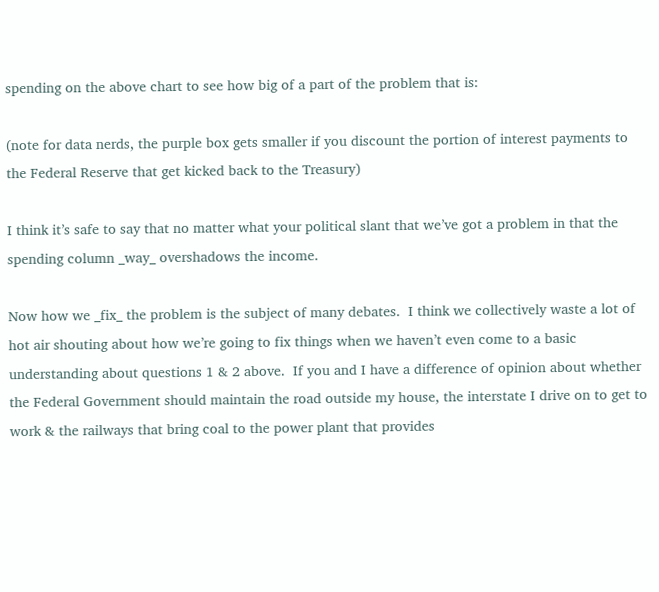spending on the above chart to see how big of a part of the problem that is:

(note for data nerds, the purple box gets smaller if you discount the portion of interest payments to the Federal Reserve that get kicked back to the Treasury)

I think it’s safe to say that no matter what your political slant that we’ve got a problem in that the spending column _way_ overshadows the income.

Now how we _fix_ the problem is the subject of many debates.  I think we collectively waste a lot of hot air shouting about how we’re going to fix things when we haven’t even come to a basic understanding about questions 1 & 2 above.  If you and I have a difference of opinion about whether the Federal Government should maintain the road outside my house, the interstate I drive on to get to work & the railways that bring coal to the power plant that provides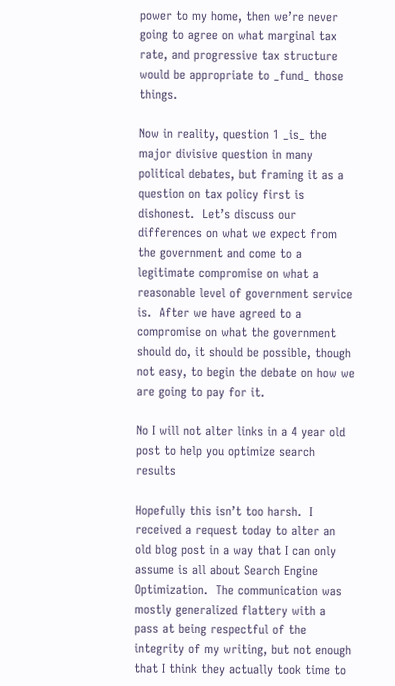power to my home, then we’re never going to agree on what marginal tax rate, and progressive tax structure would be appropriate to _fund_ those things.

Now in reality, question 1 _is_ the major divisive question in many political debates, but framing it as a question on tax policy first is dishonest.  Let’s discuss our differences on what we expect from the government and come to a legitimate compromise on what a reasonable level of government service is.  After we have agreed to a compromise on what the government should do, it should be possible, though not easy, to begin the debate on how we are going to pay for it.

No I will not alter links in a 4 year old post to help you optimize search results

Hopefully this isn’t too harsh.  I received a request today to alter an old blog post in a way that I can only assume is all about Search Engine Optimization.  The communication was mostly generalized flattery with a pass at being respectful of the integrity of my writing, but not enough that I think they actually took time to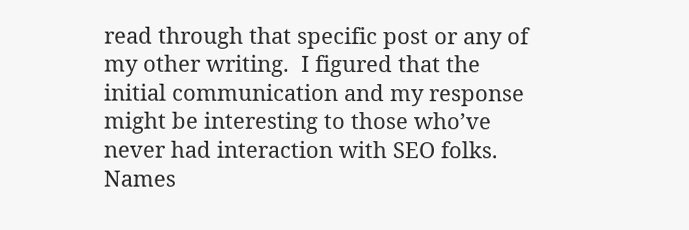read through that specific post or any of my other writing.  I figured that the initial communication and my response might be interesting to those who’ve never had interaction with SEO folks.  Names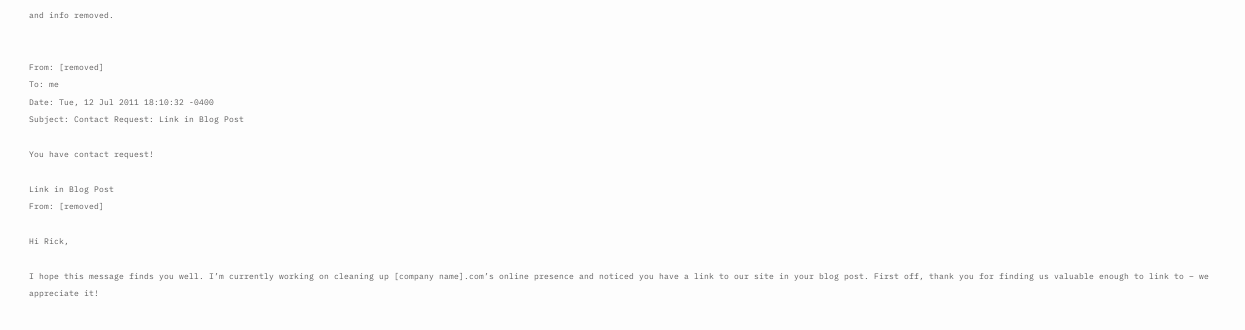and info removed.


From: [removed]
To: me
Date: Tue, 12 Jul 2011 18:10:32 -0400
Subject: Contact Request: Link in Blog Post

You have contact request!

Link in Blog Post
From: [removed]

Hi Rick,

I hope this message finds you well. I’m currently working on cleaning up [company name].com’s online presence and noticed you have a link to our site in your blog post. First off, thank you for finding us valuable enough to link to – we appreciate it!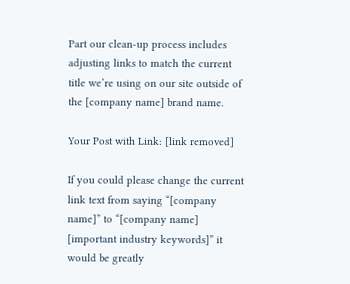Part our clean-up process includes adjusting links to match the current title we’re using on our site outside of the [company name] brand name.

Your Post with Link: [link removed]

If you could please change the current link text from saying “[company name]” to “[company name] [important industry keywords]” it would be greatly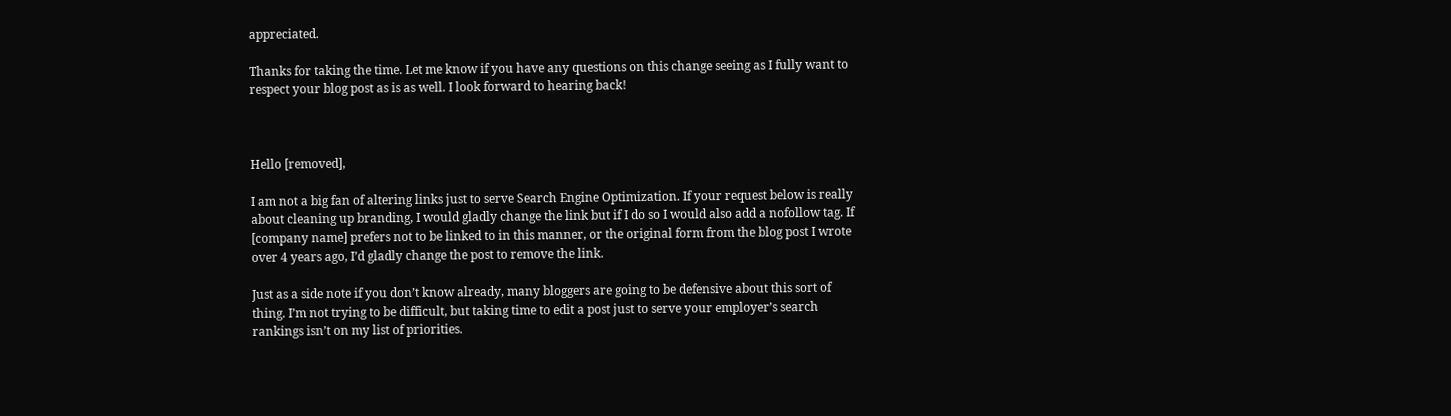appreciated.

Thanks for taking the time. Let me know if you have any questions on this change seeing as I fully want to respect your blog post as is as well. I look forward to hearing back!



Hello [removed],

I am not a big fan of altering links just to serve Search Engine Optimization. If your request below is really about cleaning up branding, I would gladly change the link but if I do so I would also add a nofollow tag. If [company name] prefers not to be linked to in this manner, or the original form from the blog post I wrote over 4 years ago, I’d gladly change the post to remove the link.

Just as a side note if you don’t know already, many bloggers are going to be defensive about this sort of thing. I’m not trying to be difficult, but taking time to edit a post just to serve your employer’s search rankings isn’t on my list of priorities.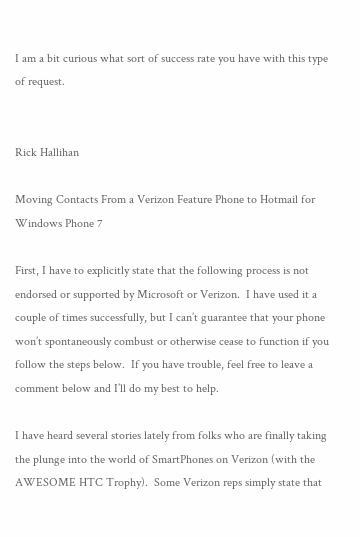I am a bit curious what sort of success rate you have with this type of request.


Rick Hallihan

Moving Contacts From a Verizon Feature Phone to Hotmail for Windows Phone 7

First, I have to explicitly state that the following process is not endorsed or supported by Microsoft or Verizon.  I have used it a couple of times successfully, but I can’t guarantee that your phone won’t spontaneously combust or otherwise cease to function if you follow the steps below.  If you have trouble, feel free to leave a comment below and I’ll do my best to help.

I have heard several stories lately from folks who are finally taking the plunge into the world of SmartPhones on Verizon (with the AWESOME HTC Trophy).  Some Verizon reps simply state that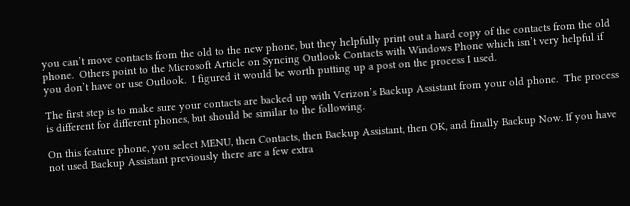you can’t move contacts from the old to the new phone, but they helpfully print out a hard copy of the contacts from the old phone.  Others point to the Microsoft Article on Syncing Outlook Contacts with Windows Phone which isn’t very helpful if you don’t have or use Outlook.  I figured it would be worth putting up a post on the process I used.

The first step is to make sure your contacts are backed up with Verizon’s Backup Assistant from your old phone.  The process is different for different phones, but should be similar to the following.

On this feature phone, you select MENU, then Contacts, then Backup Assistant, then OK, and finally Backup Now. If you have not used Backup Assistant previously there are a few extra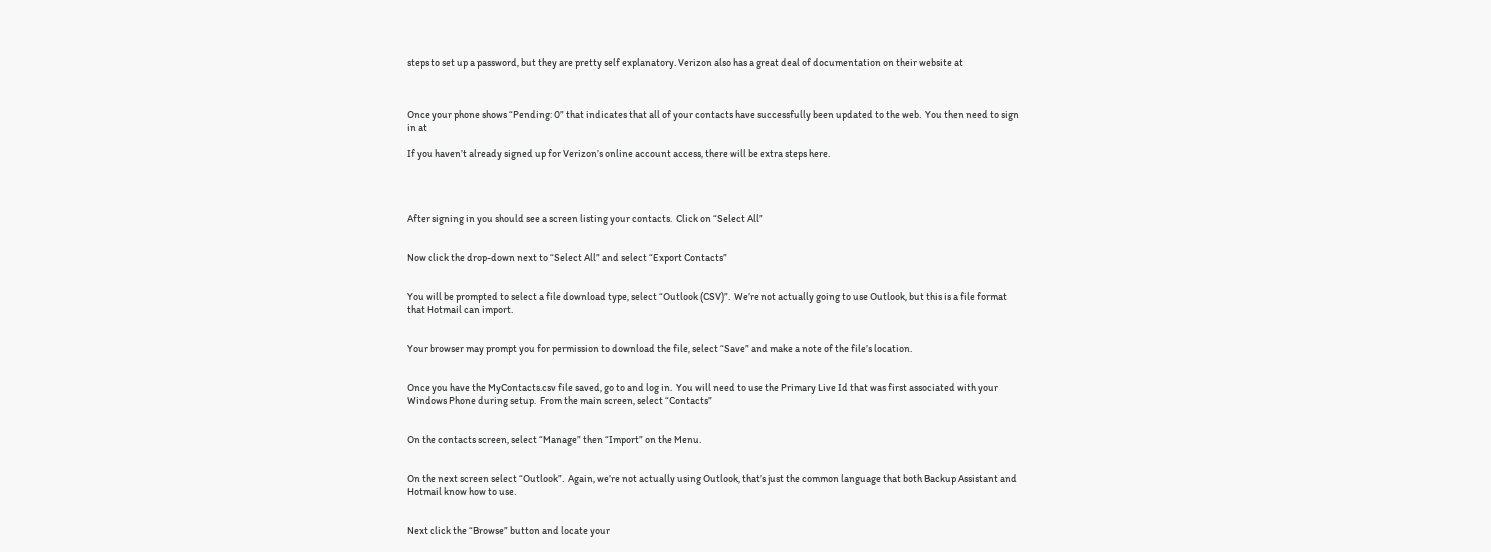steps to set up a password, but they are pretty self explanatory. Verizon also has a great deal of documentation on their website at



Once your phone shows “Pending: 0” that indicates that all of your contacts have successfully been updated to the web.  You then need to sign in at

If you haven’t already signed up for Verizon’s online account access, there will be extra steps here.




After signing in you should see a screen listing your contacts.  Click on “Select All”


Now click the drop-down next to “Select All” and select “Export Contacts”


You will be prompted to select a file download type, select “Outlook (CSV)”.  We’re not actually going to use Outlook, but this is a file format that Hotmail can import.


Your browser may prompt you for permission to download the file, select “Save” and make a note of the file’s location.


Once you have the MyContacts.csv file saved, go to and log in.  You will need to use the Primary Live Id that was first associated with your Windows Phone during setup.  From the main screen, select “Contacts”


On the contacts screen, select “Manage” then “Import” on the Menu.


On the next screen select “Outlook”.  Again, we’re not actually using Outlook, that’s just the common language that both Backup Assistant and Hotmail know how to use.


Next click the “Browse” button and locate your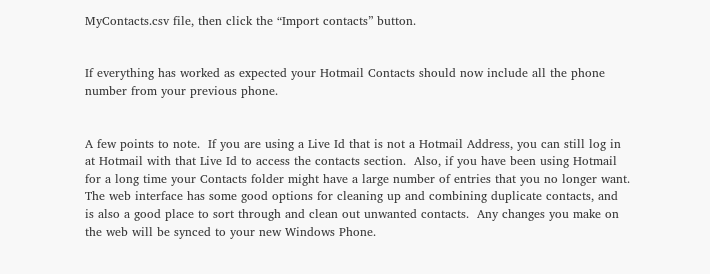MyContacts.csv file, then click the “Import contacts” button.


If everything has worked as expected your Hotmail Contacts should now include all the phone number from your previous phone.


A few points to note.  If you are using a Live Id that is not a Hotmail Address, you can still log in at Hotmail with that Live Id to access the contacts section.  Also, if you have been using Hotmail for a long time your Contacts folder might have a large number of entries that you no longer want.  The web interface has some good options for cleaning up and combining duplicate contacts, and is also a good place to sort through and clean out unwanted contacts.  Any changes you make on the web will be synced to your new Windows Phone.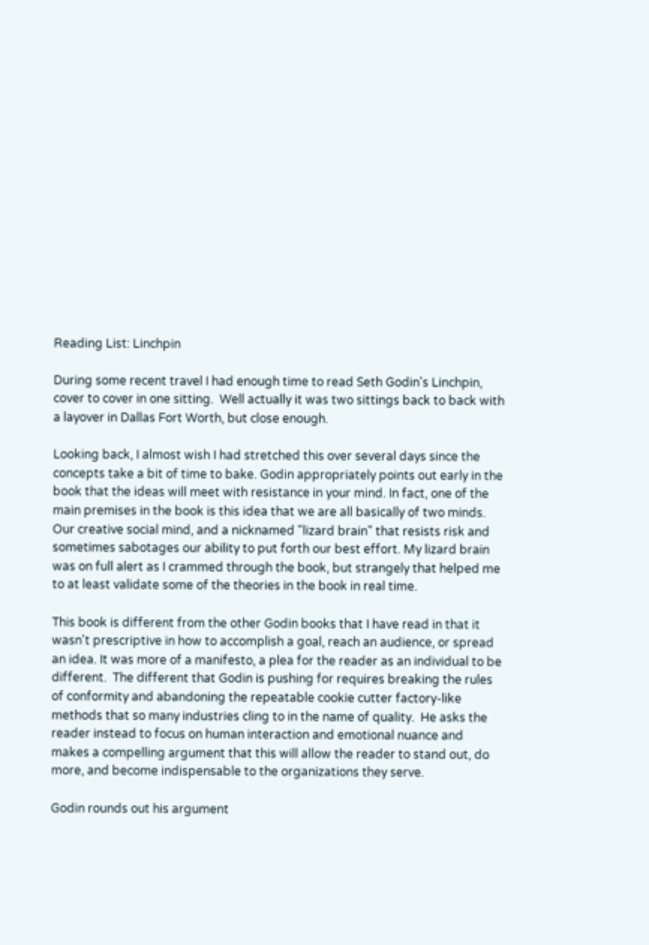Reading List: Linchpin

During some recent travel I had enough time to read Seth Godin's Linchpin, cover to cover in one sitting.  Well actually it was two sittings back to back with a layover in Dallas Fort Worth, but close enough.

Looking back, I almost wish I had stretched this over several days since the concepts take a bit of time to bake. Godin appropriately points out early in the book that the ideas will meet with resistance in your mind. In fact, one of the main premises in the book is this idea that we are all basically of two minds. Our creative social mind, and a nicknamed "lizard brain" that resists risk and sometimes sabotages our ability to put forth our best effort. My lizard brain was on full alert as I crammed through the book, but strangely that helped me to at least validate some of the theories in the book in real time.

This book is different from the other Godin books that I have read in that it wasn't prescriptive in how to accomplish a goal, reach an audience, or spread an idea. It was more of a manifesto, a plea for the reader as an individual to be different.  The different that Godin is pushing for requires breaking the rules of conformity and abandoning the repeatable cookie cutter factory-like methods that so many industries cling to in the name of quality.  He asks the reader instead to focus on human interaction and emotional nuance and makes a compelling argument that this will allow the reader to stand out, do more, and become indispensable to the organizations they serve.

Godin rounds out his argument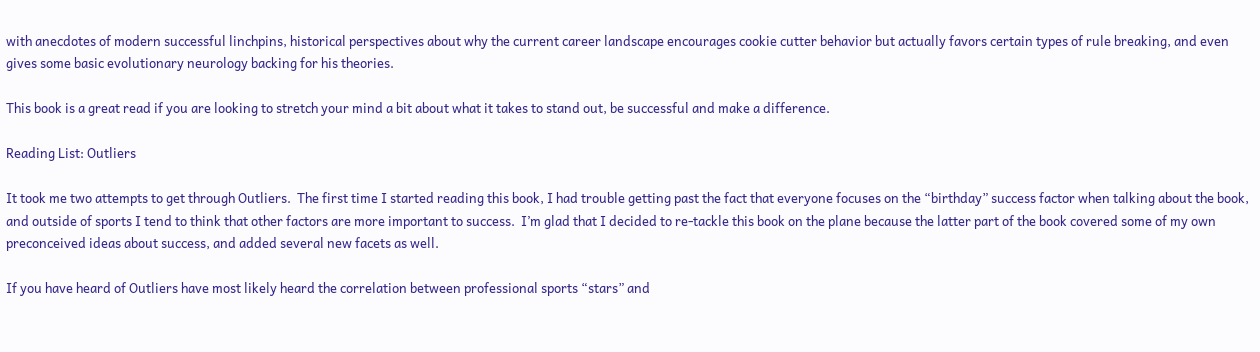with anecdotes of modern successful linchpins, historical perspectives about why the current career landscape encourages cookie cutter behavior but actually favors certain types of rule breaking, and even gives some basic evolutionary neurology backing for his theories.

This book is a great read if you are looking to stretch your mind a bit about what it takes to stand out, be successful and make a difference.

Reading List: Outliers

It took me two attempts to get through Outliers.  The first time I started reading this book, I had trouble getting past the fact that everyone focuses on the “birthday” success factor when talking about the book, and outside of sports I tend to think that other factors are more important to success.  I’m glad that I decided to re-tackle this book on the plane because the latter part of the book covered some of my own preconceived ideas about success, and added several new facets as well.

If you have heard of Outliers have most likely heard the correlation between professional sports “stars” and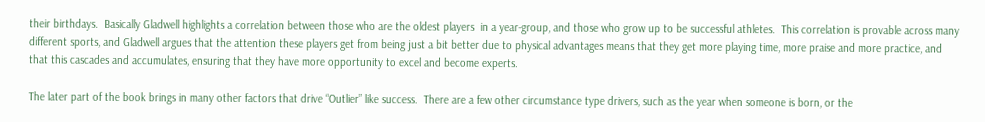their birthdays.  Basically Gladwell highlights a correlation between those who are the oldest players  in a year-group, and those who grow up to be successful athletes.  This correlation is provable across many different sports, and Gladwell argues that the attention these players get from being just a bit better due to physical advantages means that they get more playing time, more praise and more practice, and that this cascades and accumulates, ensuring that they have more opportunity to excel and become experts.

The later part of the book brings in many other factors that drive “Outlier” like success.  There are a few other circumstance type drivers, such as the year when someone is born, or the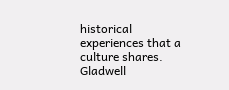historical experiences that a culture shares.  Gladwell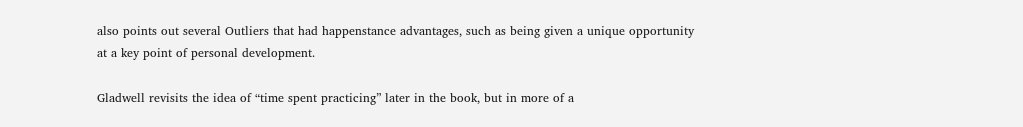also points out several Outliers that had happenstance advantages, such as being given a unique opportunity at a key point of personal development.

Gladwell revisits the idea of “time spent practicing” later in the book, but in more of a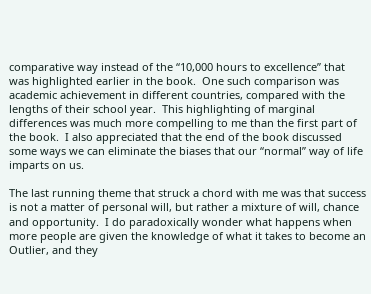comparative way instead of the “10,000 hours to excellence” that was highlighted earlier in the book.  One such comparison was academic achievement in different countries, compared with the lengths of their school year.  This highlighting of marginal differences was much more compelling to me than the first part of the book.  I also appreciated that the end of the book discussed some ways we can eliminate the biases that our “normal” way of life imparts on us.

The last running theme that struck a chord with me was that success is not a matter of personal will, but rather a mixture of will, chance and opportunity.  I do paradoxically wonder what happens when more people are given the knowledge of what it takes to become an Outlier, and they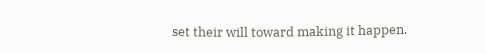set their will toward making it happen.